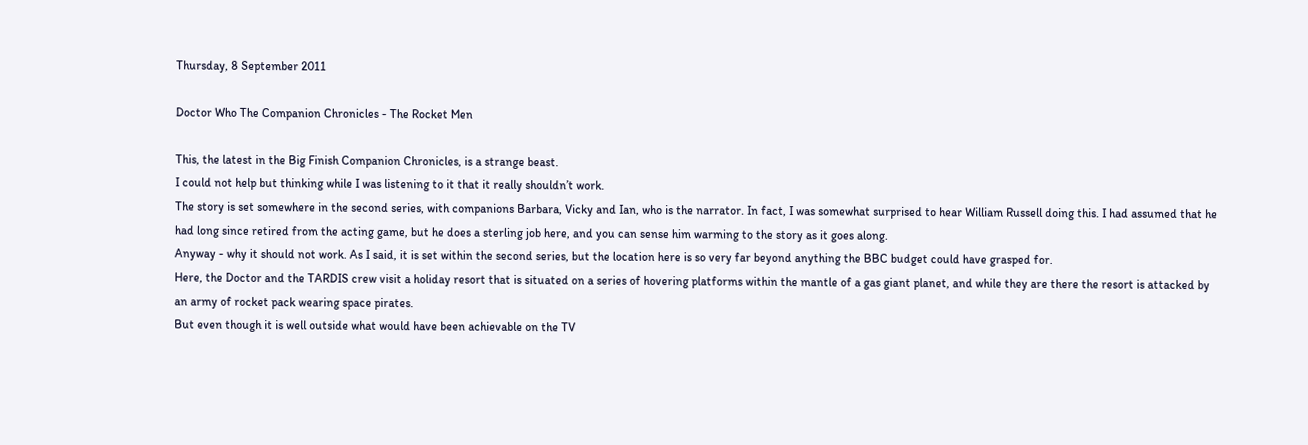Thursday, 8 September 2011

Doctor Who The Companion Chronicles - The Rocket Men

This, the latest in the Big Finish Companion Chronicles, is a strange beast.
I could not help but thinking while I was listening to it that it really shouldn’t work.
The story is set somewhere in the second series, with companions Barbara, Vicky and Ian, who is the narrator. In fact, I was somewhat surprised to hear William Russell doing this. I had assumed that he had long since retired from the acting game, but he does a sterling job here, and you can sense him warming to the story as it goes along.
Anyway - why it should not work. As I said, it is set within the second series, but the location here is so very far beyond anything the BBC budget could have grasped for.
Here, the Doctor and the TARDIS crew visit a holiday resort that is situated on a series of hovering platforms within the mantle of a gas giant planet, and while they are there the resort is attacked by an army of rocket pack wearing space pirates.
But even though it is well outside what would have been achievable on the TV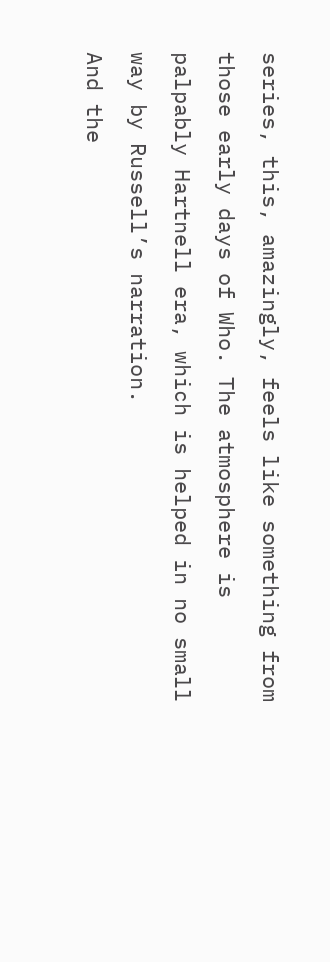series, this, amazingly, feels like something from those early days of Who. The atmosphere is palpably Hartnell era, which is helped in no small way by Russell’s narration.
And the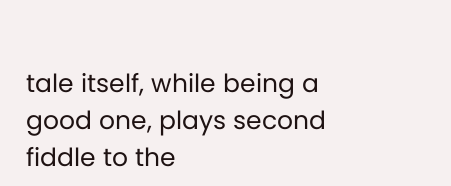tale itself, while being a good one, plays second fiddle to the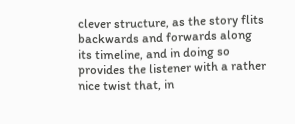clever structure, as the story flits backwards and forwards along its timeline, and in doing so provides the listener with a rather nice twist that, in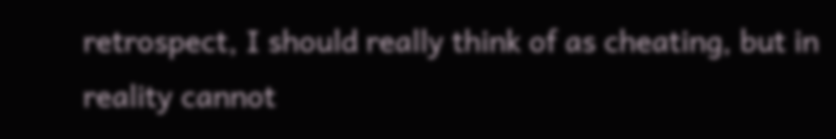retrospect, I should really think of as cheating, but in reality cannot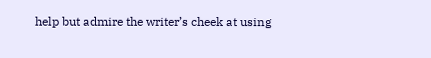help but admire the writer’s cheek at using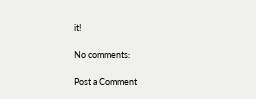it!

No comments:

Post a Comment